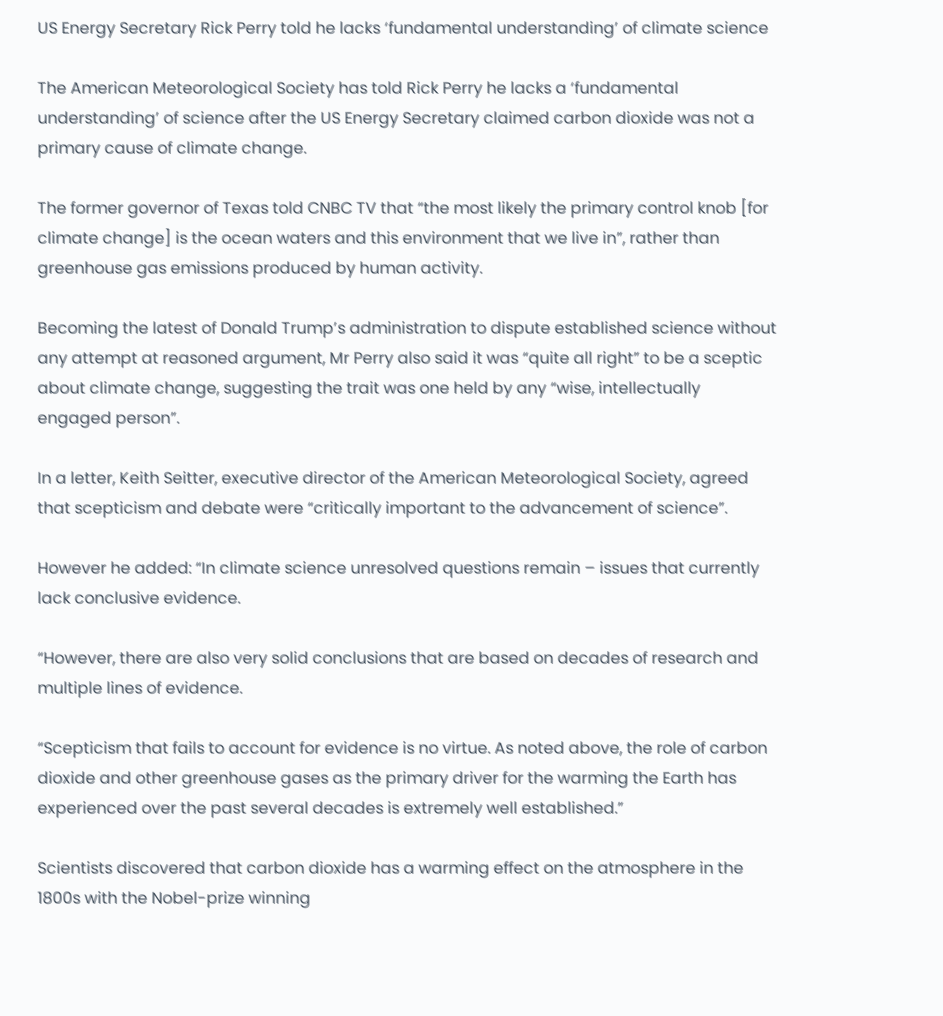US Energy Secretary Rick Perry told he lacks ‘fundamental understanding’ of climate science

The American Meteorological Society has told Rick Perry he lacks a ‘fundamental understanding’ of science after the US Energy Secretary claimed carbon dioxide was not a primary cause of climate change.

The former governor of Texas told CNBC TV that “the most likely the primary control knob [for climate change] is the ocean waters and this environment that we live in”, rather than greenhouse gas emissions produced by human activity.

Becoming the latest of Donald Trump’s administration to dispute established science without any attempt at reasoned argument, Mr Perry also said it was “quite all right” to be a sceptic about climate change, suggesting the trait was one held by any “wise, intellectually engaged person”.

In a letter, Keith Seitter, executive director of the American Meteorological Society, agreed that scepticism and debate were “critically important to the advancement of science”.

However he added: “In climate science unresolved questions remain – issues that currently lack conclusive evidence.

“However, there are also very solid conclusions that are based on decades of research and multiple lines of evidence.

“Scepticism that fails to account for evidence is no virtue. As noted above, the role of carbon dioxide and other greenhouse gases as the primary driver for the warming the Earth has experienced over the past several decades is extremely well established.”

Scientists discovered that carbon dioxide has a warming effect on the atmosphere in the 1800s with the Nobel-prize winning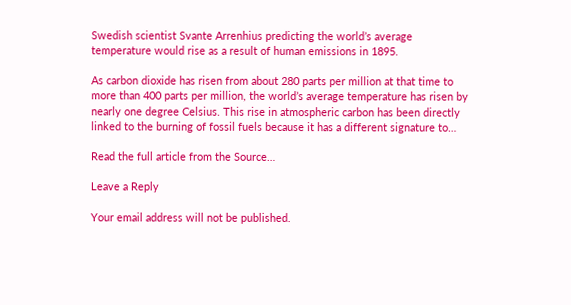Swedish scientist Svante Arrenhius predicting the world’s average temperature would rise as a result of human emissions in 1895.

As carbon dioxide has risen from about 280 parts per million at that time to more than 400 parts per million, the world’s average temperature has risen by nearly one degree Celsius. This rise in atmospheric carbon has been directly linked to the burning of fossil fuels because it has a different signature to…

Read the full article from the Source…

Leave a Reply

Your email address will not be published.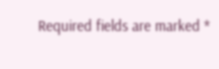Required fields are marked *